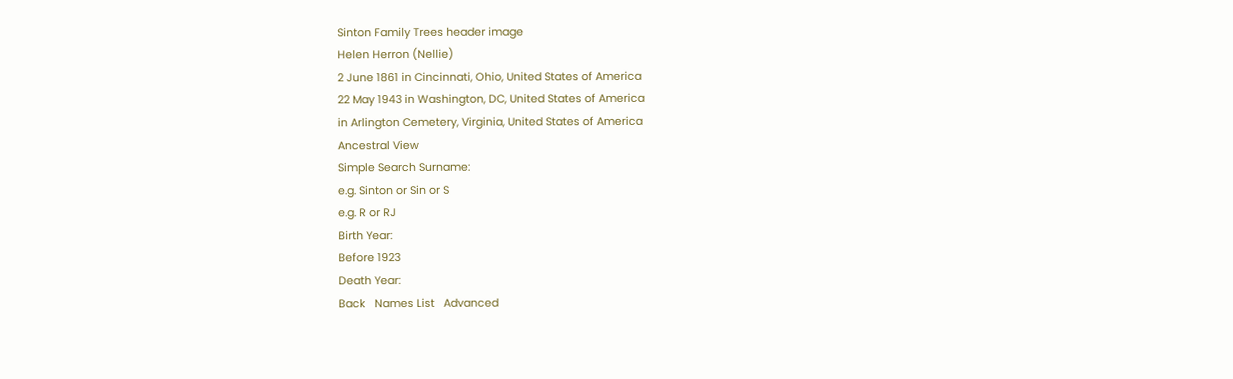Sinton Family Trees header image
Helen Herron (Nellie)
2 June 1861 in Cincinnati, Ohio, United States of America
22 May 1943 in Washington, DC, United States of America
in Arlington Cemetery, Virginia, United States of America
Ancestral View
Simple Search Surname:
e.g. Sinton or Sin or S
e.g. R or RJ
Birth Year:
Before 1923
Death Year:
Back   Names List   Advanced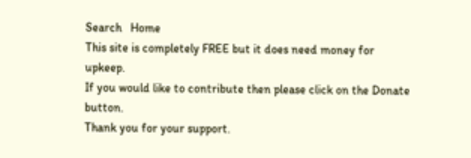Search   Home
This site is completely FREE but it does need money for upkeep.
If you would like to contribute then please click on the Donate button.
Thank you for your support.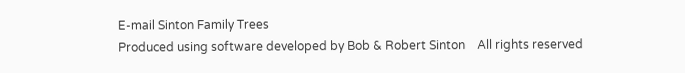E-mail Sinton Family Trees
Produced using software developed by Bob & Robert Sinton    All rights reserved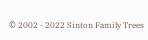© 2002 - 2022 Sinton Family Trees